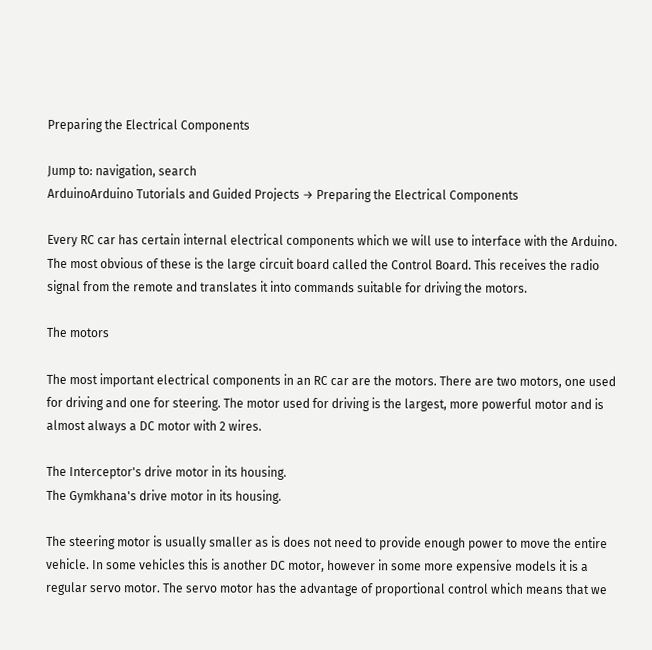Preparing the Electrical Components

Jump to: navigation, search
ArduinoArduino Tutorials and Guided Projects → Preparing the Electrical Components

Every RC car has certain internal electrical components which we will use to interface with the Arduino. The most obvious of these is the large circuit board called the Control Board. This receives the radio signal from the remote and translates it into commands suitable for driving the motors.

The motors

The most important electrical components in an RC car are the motors. There are two motors, one used for driving and one for steering. The motor used for driving is the largest, more powerful motor and is almost always a DC motor with 2 wires.

The Interceptor's drive motor in its housing.
The Gymkhana's drive motor in its housing.

The steering motor is usually smaller as is does not need to provide enough power to move the entire vehicle. In some vehicles this is another DC motor, however in some more expensive models it is a regular servo motor. The servo motor has the advantage of proportional control which means that we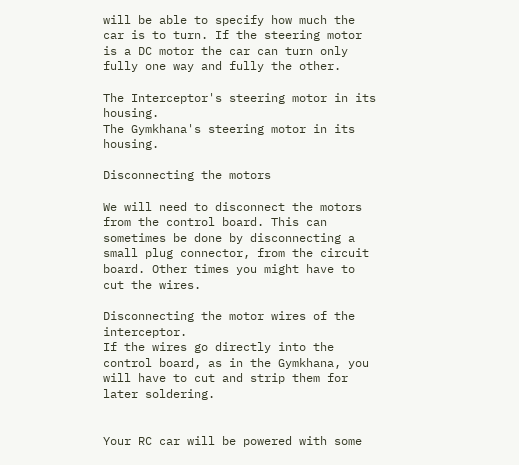will be able to specify how much the car is to turn. If the steering motor is a DC motor the car can turn only fully one way and fully the other.

The Interceptor's steering motor in its housing.
The Gymkhana's steering motor in its housing.

Disconnecting the motors

We will need to disconnect the motors from the control board. This can sometimes be done by disconnecting a small plug connector, from the circuit board. Other times you might have to cut the wires.

Disconnecting the motor wires of the interceptor.
If the wires go directly into the control board, as in the Gymkhana, you will have to cut and strip them for later soldering.


Your RC car will be powered with some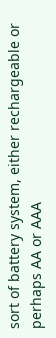sort of battery system, either rechargeable or perhaps AA or AAA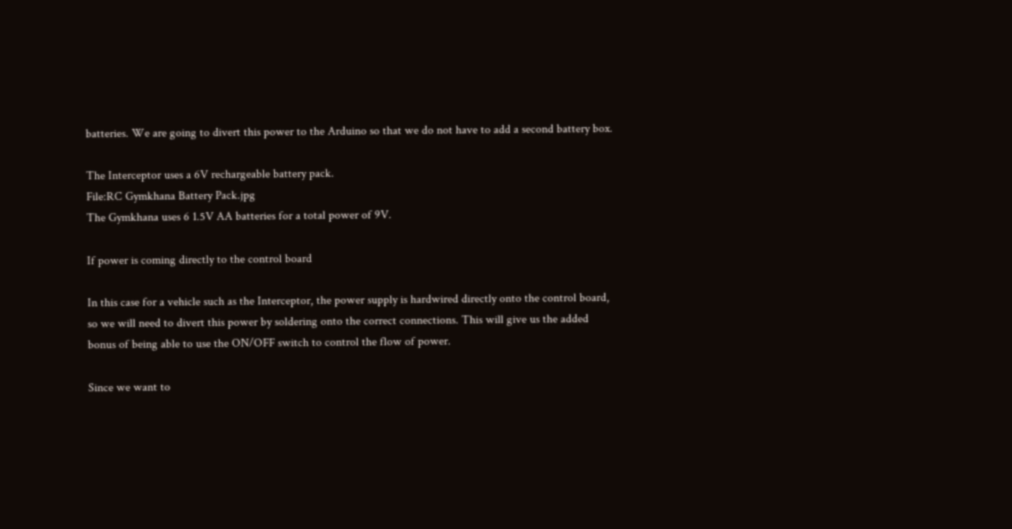batteries. We are going to divert this power to the Arduino so that we do not have to add a second battery box.

The Interceptor uses a 6V rechargeable battery pack.
File:RC Gymkhana Battery Pack.jpg
The Gymkhana uses 6 1.5V AA batteries for a total power of 9V.

If power is coming directly to the control board

In this case for a vehicle such as the Interceptor, the power supply is hardwired directly onto the control board, so we will need to divert this power by soldering onto the correct connections. This will give us the added bonus of being able to use the ON/OFF switch to control the flow of power.

Since we want to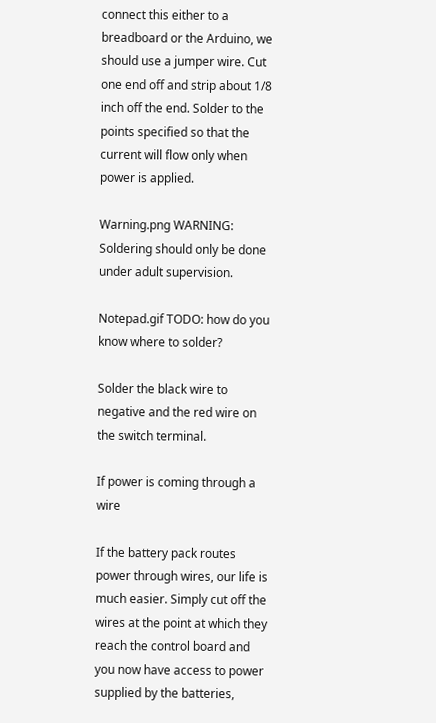connect this either to a breadboard or the Arduino, we should use a jumper wire. Cut one end off and strip about 1/8 inch off the end. Solder to the points specified so that the current will flow only when power is applied.

Warning.png WARNING: Soldering should only be done under adult supervision.

Notepad.gif TODO: how do you know where to solder?

Solder the black wire to negative and the red wire on the switch terminal.

If power is coming through a wire

If the battery pack routes power through wires, our life is much easier. Simply cut off the wires at the point at which they reach the control board and you now have access to power supplied by the batteries,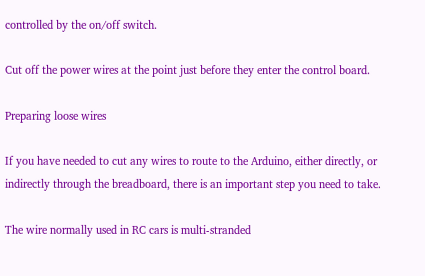controlled by the on/off switch.

Cut off the power wires at the point just before they enter the control board.

Preparing loose wires

If you have needed to cut any wires to route to the Arduino, either directly, or indirectly through the breadboard, there is an important step you need to take.

The wire normally used in RC cars is multi-stranded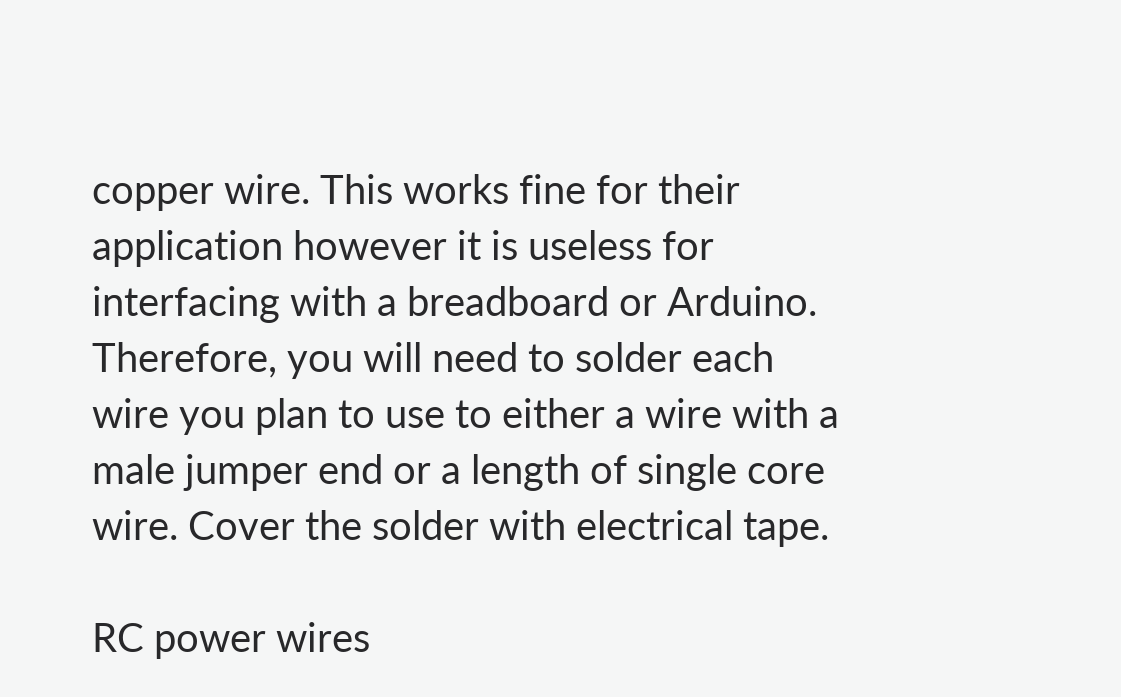copper wire. This works fine for their application however it is useless for interfacing with a breadboard or Arduino. Therefore, you will need to solder each wire you plan to use to either a wire with a male jumper end or a length of single core wire. Cover the solder with electrical tape.

RC power wires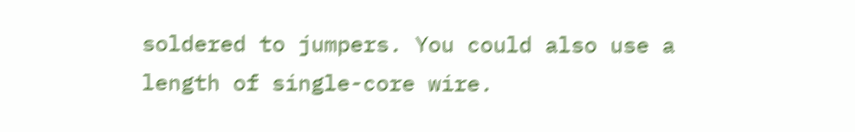soldered to jumpers. You could also use a length of single-core wire.